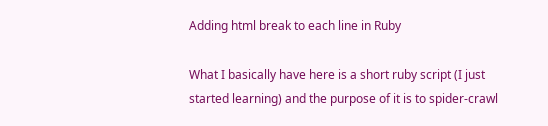Adding html break to each line in Ruby

What I basically have here is a short ruby script (I just started learning) and the purpose of it is to spider-crawl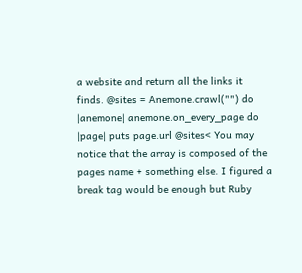a website and return all the links it finds. @sites = Anemone.crawl("") do |anemone| anemone.on_every_page do |page| puts page.url @sites< You may notice that the array is composed of the pages name + something else. I figured a break tag would be enough but Ruby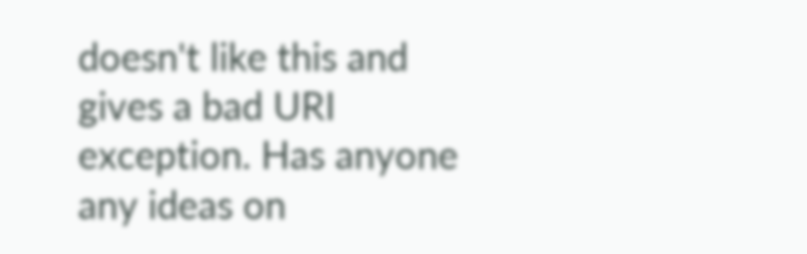doesn't like this and gives a bad URI exception. Has anyone any ideas on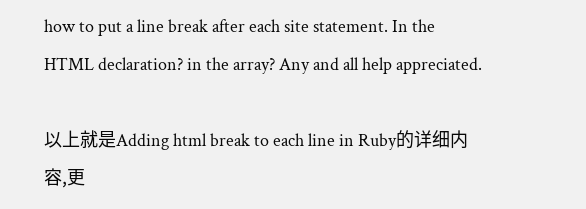how to put a line break after each site statement. In the HTML declaration? in the array? Any and all help appreciated.

以上就是Adding html break to each line in Ruby的详细内容,更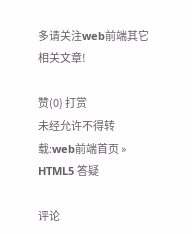多请关注web前端其它相关文章!

赞(0) 打赏
未经允许不得转载:web前端首页 » HTML5 答疑

评论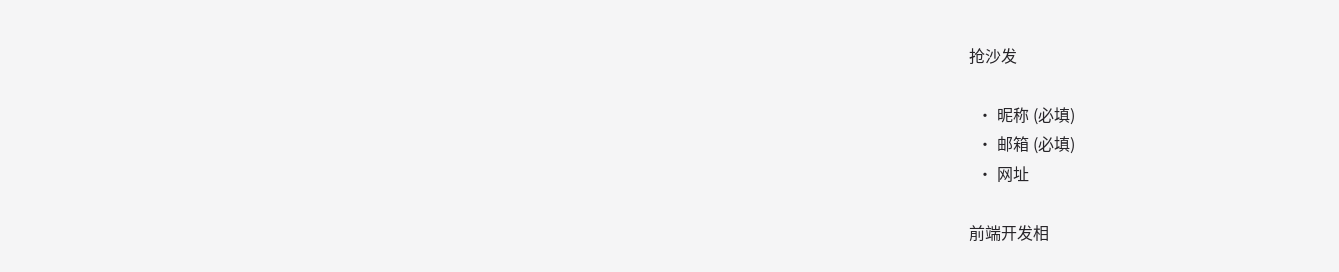抢沙发

  • 昵称 (必填)
  • 邮箱 (必填)
  • 网址

前端开发相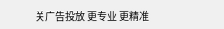关广告投放 更专业 更精准